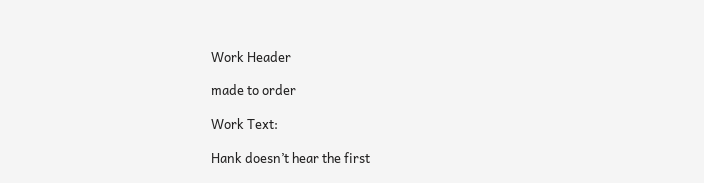Work Header

made to order

Work Text:

Hank doesn’t hear the first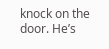knock on the door. He’s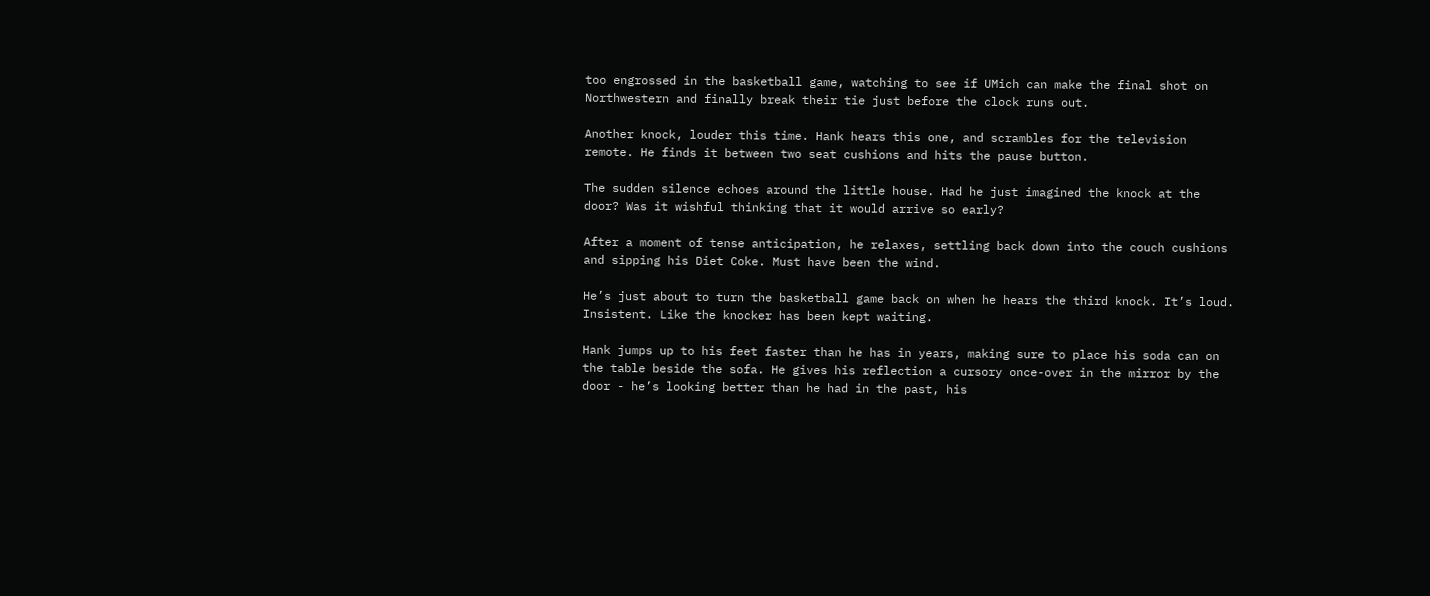too engrossed in the basketball game, watching to see if UMich can make the final shot on Northwestern and finally break their tie just before the clock runs out.

Another knock, louder this time. Hank hears this one, and scrambles for the television remote. He finds it between two seat cushions and hits the pause button.

The sudden silence echoes around the little house. Had he just imagined the knock at the door? Was it wishful thinking that it would arrive so early?

After a moment of tense anticipation, he relaxes, settling back down into the couch cushions and sipping his Diet Coke. Must have been the wind.

He’s just about to turn the basketball game back on when he hears the third knock. It’s loud. Insistent. Like the knocker has been kept waiting.

Hank jumps up to his feet faster than he has in years, making sure to place his soda can on the table beside the sofa. He gives his reflection a cursory once-over in the mirror by the door - he’s looking better than he had in the past, his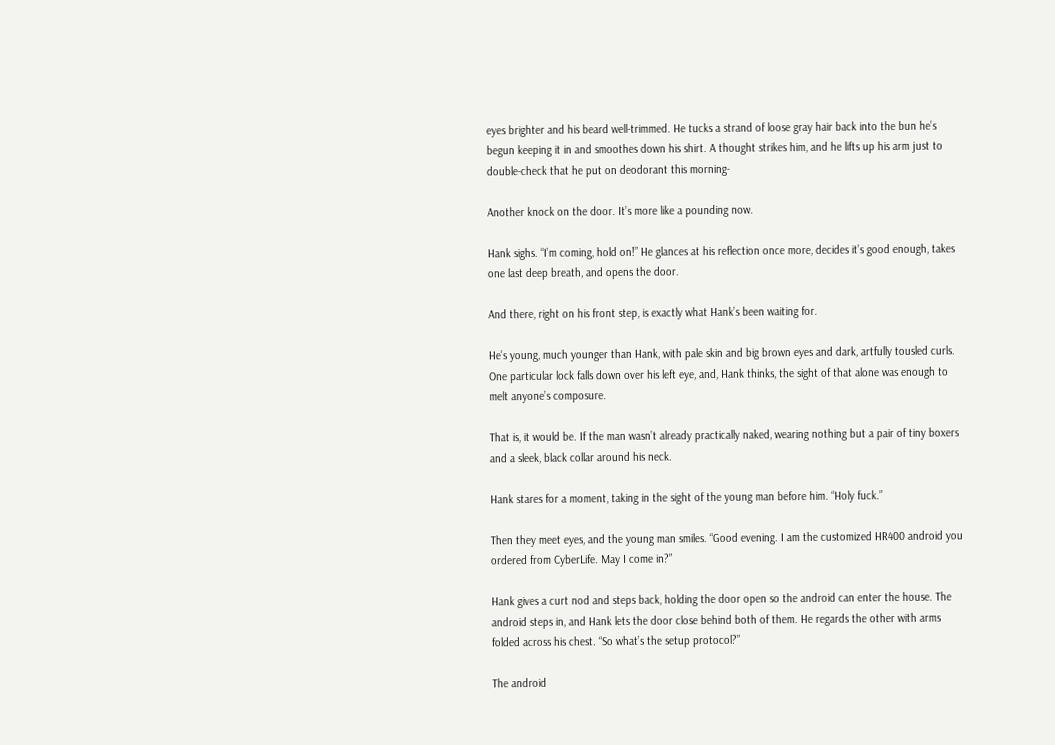eyes brighter and his beard well-trimmed. He tucks a strand of loose gray hair back into the bun he’s begun keeping it in and smoothes down his shirt. A thought strikes him, and he lifts up his arm just to double-check that he put on deodorant this morning-

Another knock on the door. It’s more like a pounding now.

Hank sighs. “I’m coming, hold on!” He glances at his reflection once more, decides it’s good enough, takes one last deep breath, and opens the door.

And there, right on his front step, is exactly what Hank’s been waiting for.

He’s young, much younger than Hank, with pale skin and big brown eyes and dark, artfully tousled curls. One particular lock falls down over his left eye, and, Hank thinks, the sight of that alone was enough to melt anyone’s composure.

That is, it would be. If the man wasn’t already practically naked, wearing nothing but a pair of tiny boxers and a sleek, black collar around his neck.

Hank stares for a moment, taking in the sight of the young man before him. “Holy fuck.”

Then they meet eyes, and the young man smiles. “Good evening. I am the customized HR400 android you ordered from CyberLife. May I come in?”

Hank gives a curt nod and steps back, holding the door open so the android can enter the house. The android steps in, and Hank lets the door close behind both of them. He regards the other with arms folded across his chest. “So what’s the setup protocol?”

The android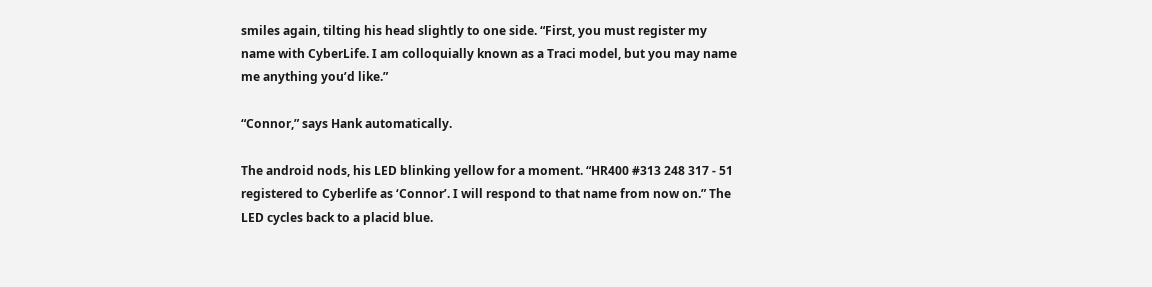smiles again, tilting his head slightly to one side. “First, you must register my name with CyberLife. I am colloquially known as a Traci model, but you may name me anything you’d like.”

“Connor,” says Hank automatically.

The android nods, his LED blinking yellow for a moment. “HR400 #313 248 317 - 51 registered to Cyberlife as ‘Connor’. I will respond to that name from now on.” The LED cycles back to a placid blue.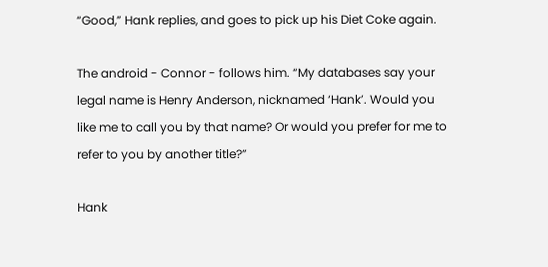“Good,” Hank replies, and goes to pick up his Diet Coke again.

The android - Connor - follows him. “My databases say your legal name is Henry Anderson, nicknamed ‘Hank’. Would you like me to call you by that name? Or would you prefer for me to refer to you by another title?”

Hank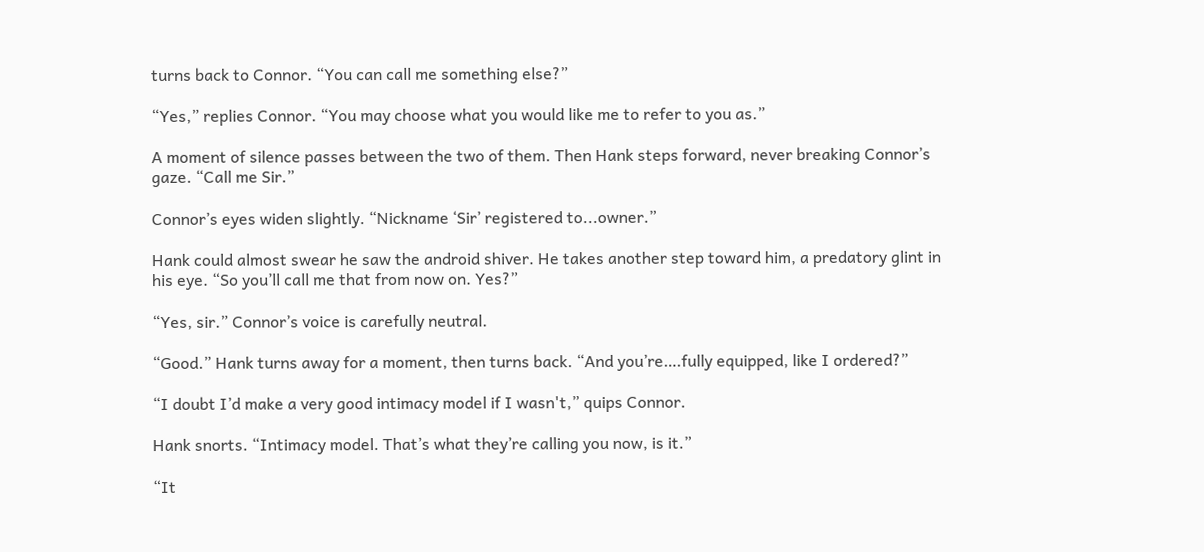turns back to Connor. “You can call me something else?”

“Yes,” replies Connor. “You may choose what you would like me to refer to you as.”

A moment of silence passes between the two of them. Then Hank steps forward, never breaking Connor’s gaze. “Call me Sir.”

Connor’s eyes widen slightly. “Nickname ‘Sir’ registered to...owner.”

Hank could almost swear he saw the android shiver. He takes another step toward him, a predatory glint in his eye. “So you’ll call me that from now on. Yes?”

“Yes, sir.” Connor’s voice is carefully neutral.

“Good.” Hank turns away for a moment, then turns back. “And you’re….fully equipped, like I ordered?”

“I doubt I’d make a very good intimacy model if I wasn't,” quips Connor.

Hank snorts. “Intimacy model. That’s what they’re calling you now, is it.”

“It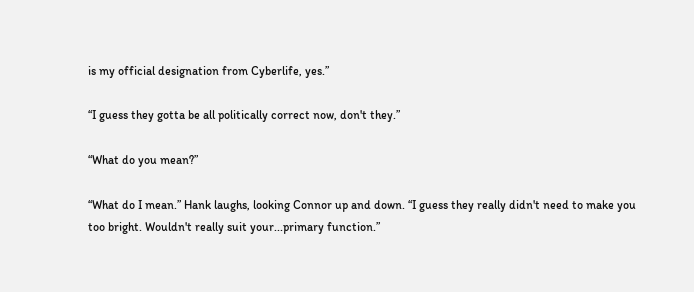is my official designation from Cyberlife, yes.”

“I guess they gotta be all politically correct now, don't they.”

“What do you mean?”

“What do I mean.” Hank laughs, looking Connor up and down. “I guess they really didn't need to make you too bright. Wouldn't really suit your...primary function.”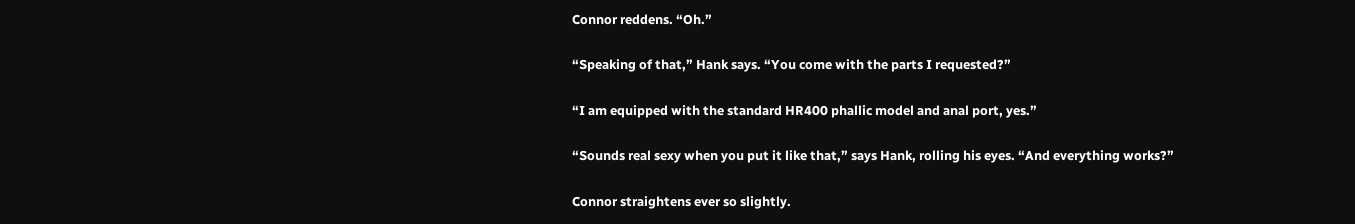Connor reddens. “Oh.”

“Speaking of that,” Hank says. “You come with the parts I requested?”

“I am equipped with the standard HR400 phallic model and anal port, yes.”

“Sounds real sexy when you put it like that,” says Hank, rolling his eyes. “And everything works?”

Connor straightens ever so slightly.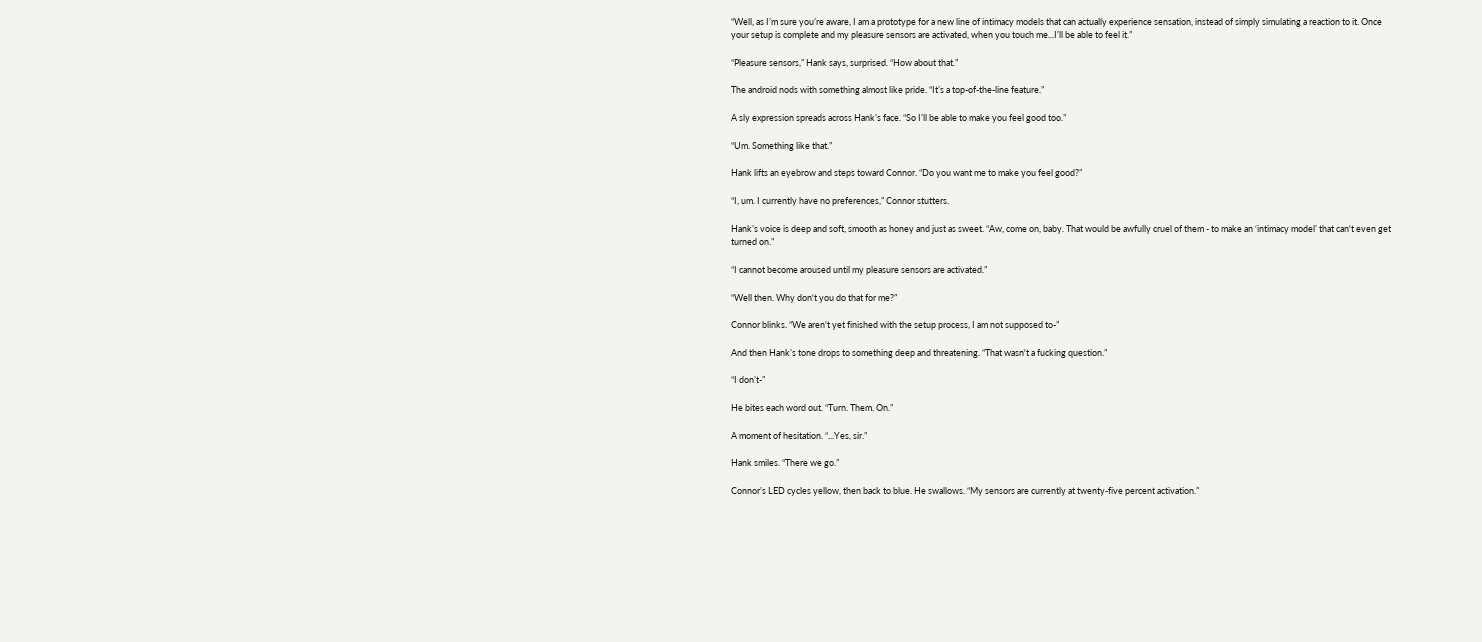“Well, as I’m sure you’re aware, I am a prototype for a new line of intimacy models that can actually experience sensation, instead of simply simulating a reaction to it. Once your setup is complete and my pleasure sensors are activated, when you touch me...I’ll be able to feel it.”

“Pleasure sensors,” Hank says, surprised. “How about that.”

The android nods with something almost like pride. “It’s a top-of-the-line feature.”

A sly expression spreads across Hank’s face. “So I’ll be able to make you feel good too.”

“Um. Something like that.”

Hank lifts an eyebrow and steps toward Connor. “Do you want me to make you feel good?”

“I, um. I currently have no preferences,” Connor stutters.

Hank’s voice is deep and soft, smooth as honey and just as sweet. “Aw, come on, baby. That would be awfully cruel of them - to make an ‘intimacy model’ that can't even get turned on.”

“I cannot become aroused until my pleasure sensors are activated.”

“Well then. Why don't you do that for me?”

Connor blinks. “We aren't yet finished with the setup process, I am not supposed to-”

And then Hank’s tone drops to something deep and threatening. “That wasn't a fucking question.”

“I don’t-”

He bites each word out. “Turn. Them. On.”

A moment of hesitation. “...Yes, sir.”

Hank smiles. “There we go.”

Connor’s LED cycles yellow, then back to blue. He swallows. “My sensors are currently at twenty-five percent activation.”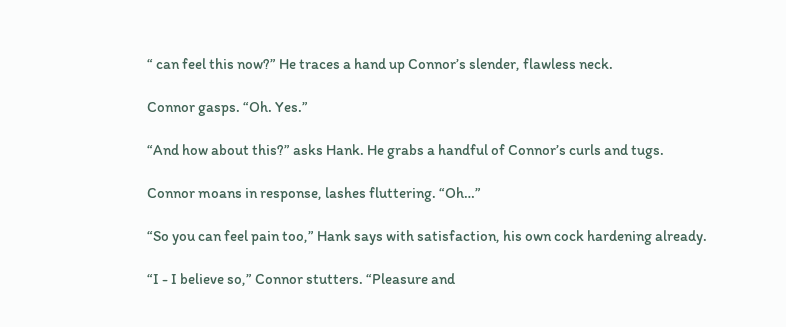“ can feel this now?” He traces a hand up Connor’s slender, flawless neck.

Connor gasps. “Oh. Yes.”

“And how about this?” asks Hank. He grabs a handful of Connor’s curls and tugs.

Connor moans in response, lashes fluttering. “Oh…”

“So you can feel pain too,” Hank says with satisfaction, his own cock hardening already.

“I - I believe so,” Connor stutters. “Pleasure and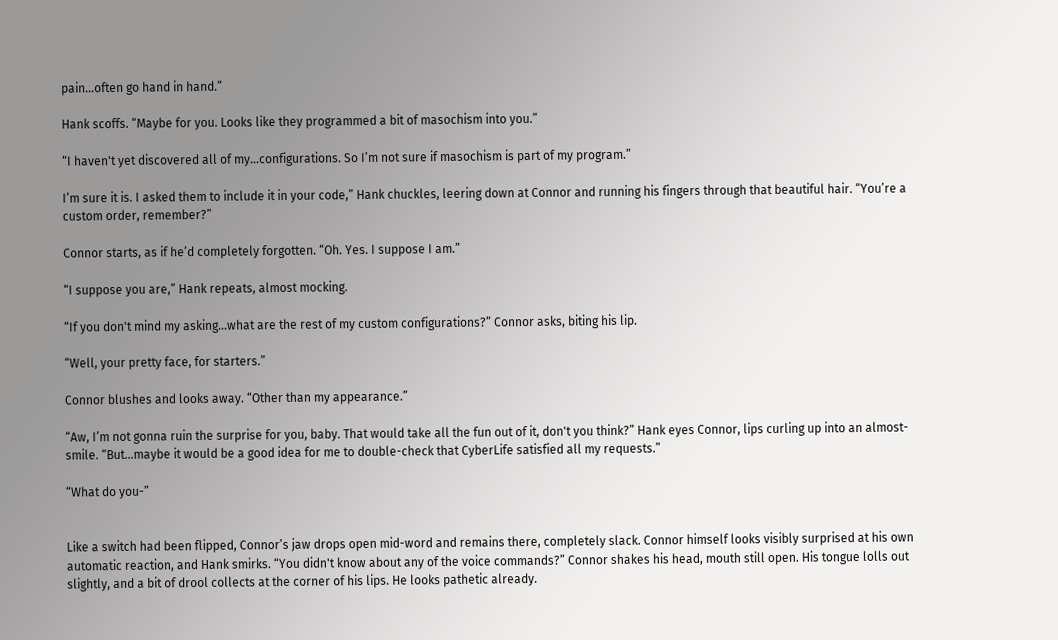pain...often go hand in hand.”

Hank scoffs. “Maybe for you. Looks like they programmed a bit of masochism into you.”

“I haven't yet discovered all of my...configurations. So I’m not sure if masochism is part of my program.”

I’m sure it is. I asked them to include it in your code,” Hank chuckles, leering down at Connor and running his fingers through that beautiful hair. “You’re a custom order, remember?”

Connor starts, as if he’d completely forgotten. “Oh. Yes. I suppose I am.”

“I suppose you are,” Hank repeats, almost mocking.

“If you don't mind my asking...what are the rest of my custom configurations?” Connor asks, biting his lip.

“Well, your pretty face, for starters.”

Connor blushes and looks away. “Other than my appearance.”

“Aw, I’m not gonna ruin the surprise for you, baby. That would take all the fun out of it, don't you think?” Hank eyes Connor, lips curling up into an almost-smile. “But...maybe it would be a good idea for me to double-check that CyberLife satisfied all my requests.”

“What do you-”


Like a switch had been flipped, Connor’s jaw drops open mid-word and remains there, completely slack. Connor himself looks visibly surprised at his own automatic reaction, and Hank smirks. “You didn't know about any of the voice commands?” Connor shakes his head, mouth still open. His tongue lolls out slightly, and a bit of drool collects at the corner of his lips. He looks pathetic already.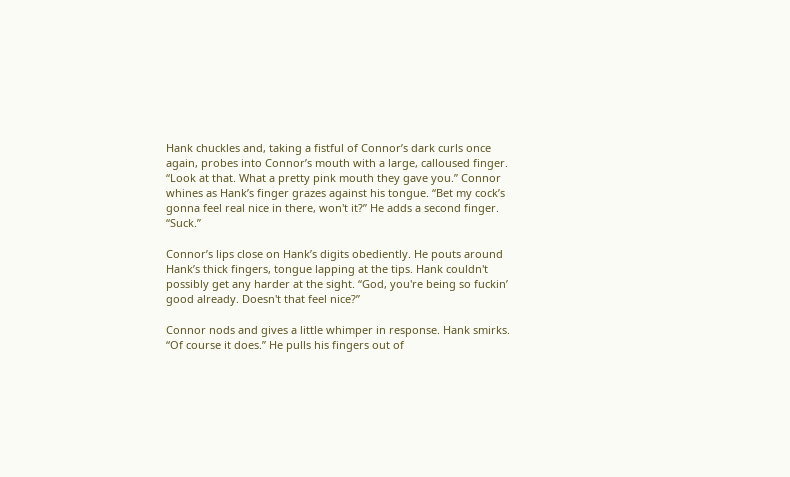Hank chuckles and, taking a fistful of Connor’s dark curls once again, probes into Connor’s mouth with a large, calloused finger. “Look at that. What a pretty pink mouth they gave you.” Connor whines as Hank’s finger grazes against his tongue. “Bet my cock’s gonna feel real nice in there, won't it?” He adds a second finger. “Suck.”

Connor’s lips close on Hank’s digits obediently. He pouts around Hank’s thick fingers, tongue lapping at the tips. Hank couldn't possibly get any harder at the sight. “God, you're being so fuckin’ good already. Doesn't that feel nice?”

Connor nods and gives a little whimper in response. Hank smirks. “Of course it does.” He pulls his fingers out of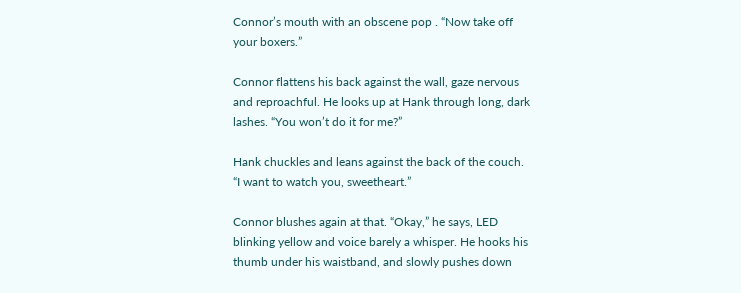Connor’s mouth with an obscene pop . “Now take off your boxers.”

Connor flattens his back against the wall, gaze nervous and reproachful. He looks up at Hank through long, dark lashes. “You won’t do it for me?”

Hank chuckles and leans against the back of the couch. “I want to watch you, sweetheart.”

Connor blushes again at that. “Okay,” he says, LED blinking yellow and voice barely a whisper. He hooks his thumb under his waistband, and slowly pushes down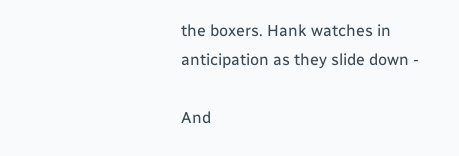the boxers. Hank watches in anticipation as they slide down -

And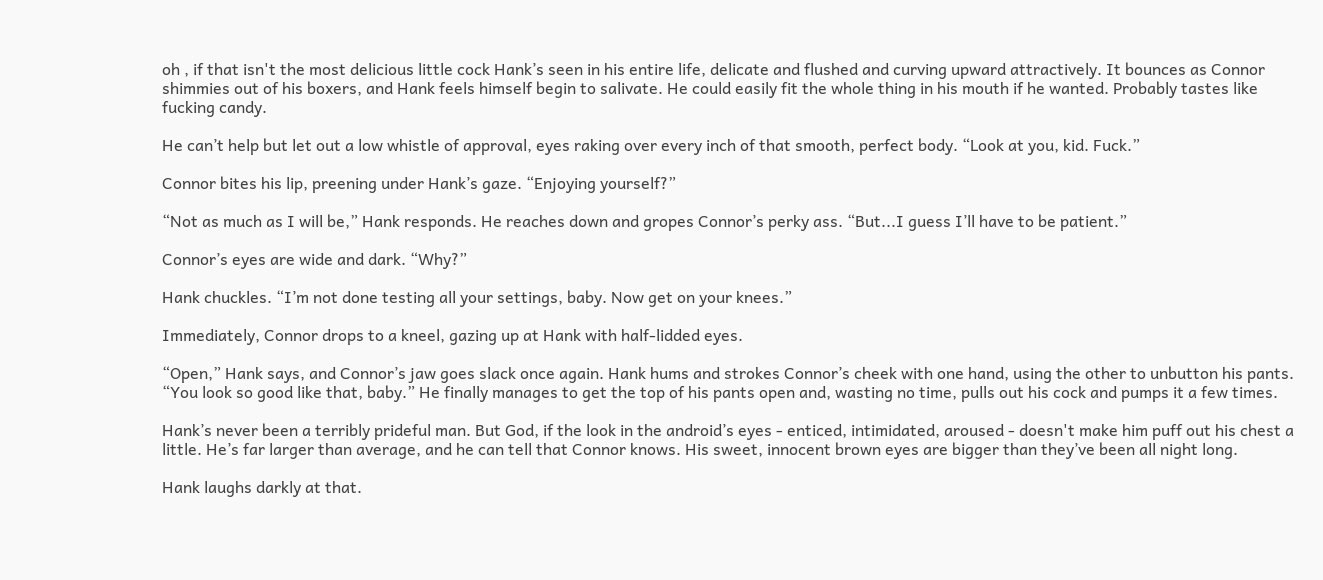oh , if that isn't the most delicious little cock Hank’s seen in his entire life, delicate and flushed and curving upward attractively. It bounces as Connor shimmies out of his boxers, and Hank feels himself begin to salivate. He could easily fit the whole thing in his mouth if he wanted. Probably tastes like fucking candy.

He can’t help but let out a low whistle of approval, eyes raking over every inch of that smooth, perfect body. “Look at you, kid. Fuck.”

Connor bites his lip, preening under Hank’s gaze. “Enjoying yourself?”

“Not as much as I will be,” Hank responds. He reaches down and gropes Connor’s perky ass. “But...I guess I’ll have to be patient.”

Connor’s eyes are wide and dark. “Why?”

Hank chuckles. “I’m not done testing all your settings, baby. Now get on your knees.”

Immediately, Connor drops to a kneel, gazing up at Hank with half-lidded eyes.

“Open,” Hank says, and Connor’s jaw goes slack once again. Hank hums and strokes Connor’s cheek with one hand, using the other to unbutton his pants. “You look so good like that, baby.” He finally manages to get the top of his pants open and, wasting no time, pulls out his cock and pumps it a few times.

Hank’s never been a terribly prideful man. But God, if the look in the android’s eyes - enticed, intimidated, aroused - doesn't make him puff out his chest a little. He’s far larger than average, and he can tell that Connor knows. His sweet, innocent brown eyes are bigger than they’ve been all night long.

Hank laughs darkly at that.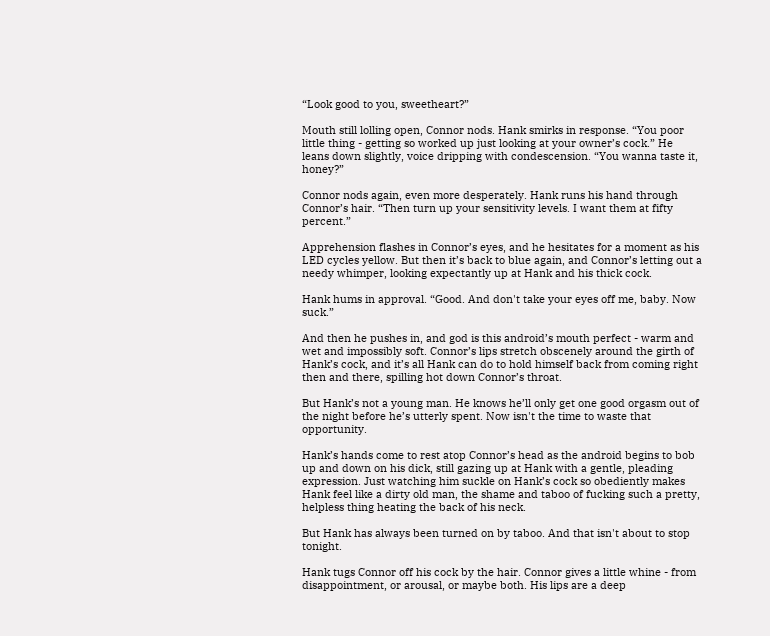“Look good to you, sweetheart?”

Mouth still lolling open, Connor nods. Hank smirks in response. “You poor little thing - getting so worked up just looking at your owner’s cock.” He leans down slightly, voice dripping with condescension. “You wanna taste it, honey?”

Connor nods again, even more desperately. Hank runs his hand through Connor’s hair. “Then turn up your sensitivity levels. I want them at fifty percent.”

Apprehension flashes in Connor’s eyes, and he hesitates for a moment as his LED cycles yellow. But then it’s back to blue again, and Connor’s letting out a needy whimper, looking expectantly up at Hank and his thick cock.

Hank hums in approval. “Good. And don't take your eyes off me, baby. Now suck.”

And then he pushes in, and god is this android’s mouth perfect - warm and wet and impossibly soft. Connor’s lips stretch obscenely around the girth of Hank’s cock, and it’s all Hank can do to hold himself back from coming right then and there, spilling hot down Connor’s throat.

But Hank’s not a young man. He knows he’ll only get one good orgasm out of the night before he’s utterly spent. Now isn't the time to waste that opportunity.

Hank’s hands come to rest atop Connor’s head as the android begins to bob up and down on his dick, still gazing up at Hank with a gentle, pleading expression. Just watching him suckle on Hank’s cock so obediently makes Hank feel like a dirty old man, the shame and taboo of fucking such a pretty, helpless thing heating the back of his neck.

But Hank has always been turned on by taboo. And that isn't about to stop tonight.

Hank tugs Connor off his cock by the hair. Connor gives a little whine - from disappointment, or arousal, or maybe both. His lips are a deep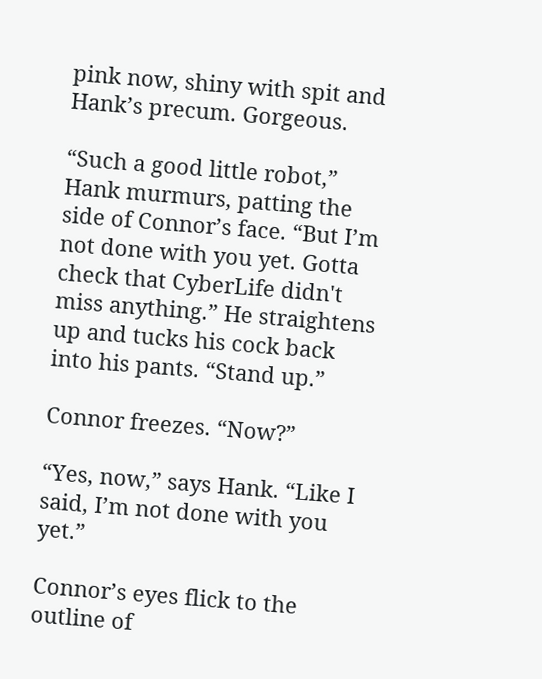pink now, shiny with spit and Hank’s precum. Gorgeous.

“Such a good little robot,” Hank murmurs, patting the side of Connor’s face. “But I’m not done with you yet. Gotta check that CyberLife didn't miss anything.” He straightens up and tucks his cock back into his pants. “Stand up.”

Connor freezes. “Now?”

“Yes, now,” says Hank. “Like I said, I’m not done with you yet.”

Connor’s eyes flick to the outline of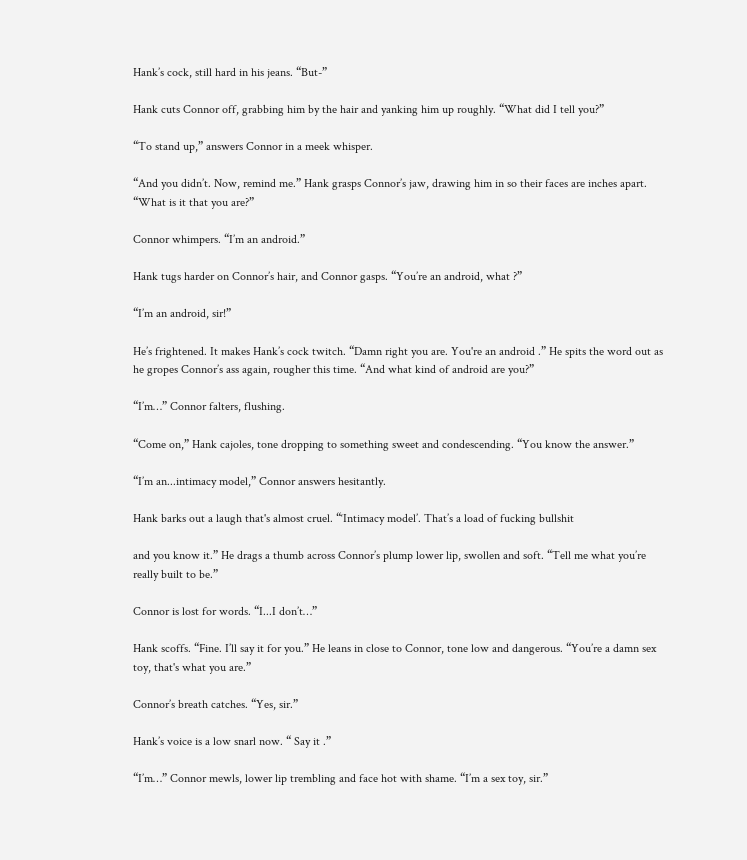Hank’s cock, still hard in his jeans. “But-”

Hank cuts Connor off, grabbing him by the hair and yanking him up roughly. “What did I tell you?”

“To stand up,” answers Connor in a meek whisper.

“And you didn’t. Now, remind me.” Hank grasps Connor’s jaw, drawing him in so their faces are inches apart. “What is it that you are?”

Connor whimpers. “I’m an android.”

Hank tugs harder on Connor’s hair, and Connor gasps. “You’re an android, what ?”

“I’m an android, sir!”

He’s frightened. It makes Hank’s cock twitch. “Damn right you are. You're an android .” He spits the word out as he gropes Connor’s ass again, rougher this time. “And what kind of android are you?”

“I’m…” Connor falters, flushing.

“Come on,” Hank cajoles, tone dropping to something sweet and condescending. “You know the answer.”

“I’m an...intimacy model,” Connor answers hesitantly.

Hank barks out a laugh that's almost cruel. “‘Intimacy model’. That’s a load of fucking bullshit

and you know it.” He drags a thumb across Connor’s plump lower lip, swollen and soft. “Tell me what you’re really built to be.”

Connor is lost for words. “I...I don’t…”

Hank scoffs. “Fine. I’ll say it for you.” He leans in close to Connor, tone low and dangerous. “You’re a damn sex toy, that's what you are.”

Connor’s breath catches. “Yes, sir.”

Hank’s voice is a low snarl now. “ Say it .”

“I’m…” Connor mewls, lower lip trembling and face hot with shame. “I’m a sex toy, sir.”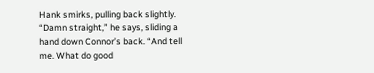Hank smirks, pulling back slightly. “Damn straight,” he says, sliding a hand down Connor’s back. “And tell me. What do good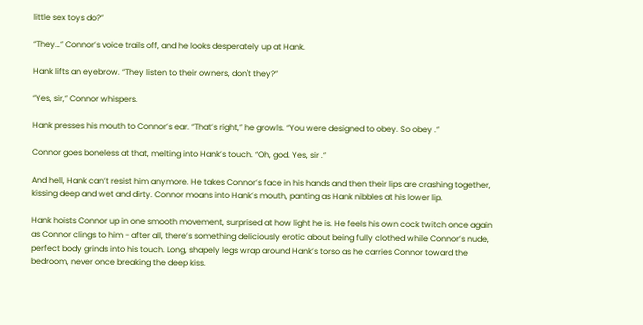little sex toys do?”

“They…” Connor’s voice trails off, and he looks desperately up at Hank.

Hank lifts an eyebrow. “They listen to their owners, don't they?”

“Yes, sir,” Connor whispers.

Hank presses his mouth to Connor’s ear. “That’s right,” he growls. “You were designed to obey. So obey .”

Connor goes boneless at that, melting into Hank’s touch. “Oh, god. Yes, sir .”

And hell, Hank can’t resist him anymore. He takes Connor’s face in his hands and then their lips are crashing together, kissing deep and wet and dirty. Connor moans into Hank’s mouth, panting as Hank nibbles at his lower lip.

Hank hoists Connor up in one smooth movement, surprised at how light he is. He feels his own cock twitch once again as Connor clings to him - after all, there’s something deliciously erotic about being fully clothed while Connor’s nude, perfect body grinds into his touch. Long, shapely legs wrap around Hank’s torso as he carries Connor toward the bedroom, never once breaking the deep kiss.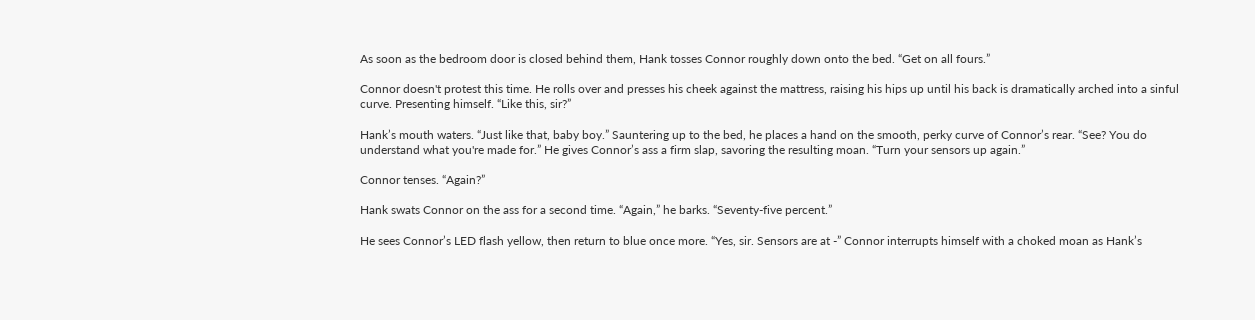As soon as the bedroom door is closed behind them, Hank tosses Connor roughly down onto the bed. “Get on all fours.”

Connor doesn't protest this time. He rolls over and presses his cheek against the mattress, raising his hips up until his back is dramatically arched into a sinful curve. Presenting himself. “Like this, sir?”

Hank’s mouth waters. “Just like that, baby boy.” Sauntering up to the bed, he places a hand on the smooth, perky curve of Connor’s rear. “See? You do understand what you're made for.” He gives Connor’s ass a firm slap, savoring the resulting moan. “Turn your sensors up again.”

Connor tenses. “Again?”

Hank swats Connor on the ass for a second time. “Again,” he barks. “Seventy-five percent.”

He sees Connor’s LED flash yellow, then return to blue once more. “Yes, sir. Sensors are at -” Connor interrupts himself with a choked moan as Hank’s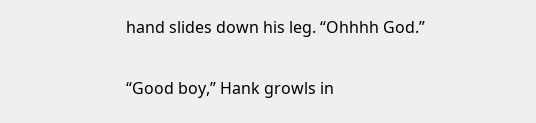hand slides down his leg. “Ohhhh God.”

“Good boy,” Hank growls in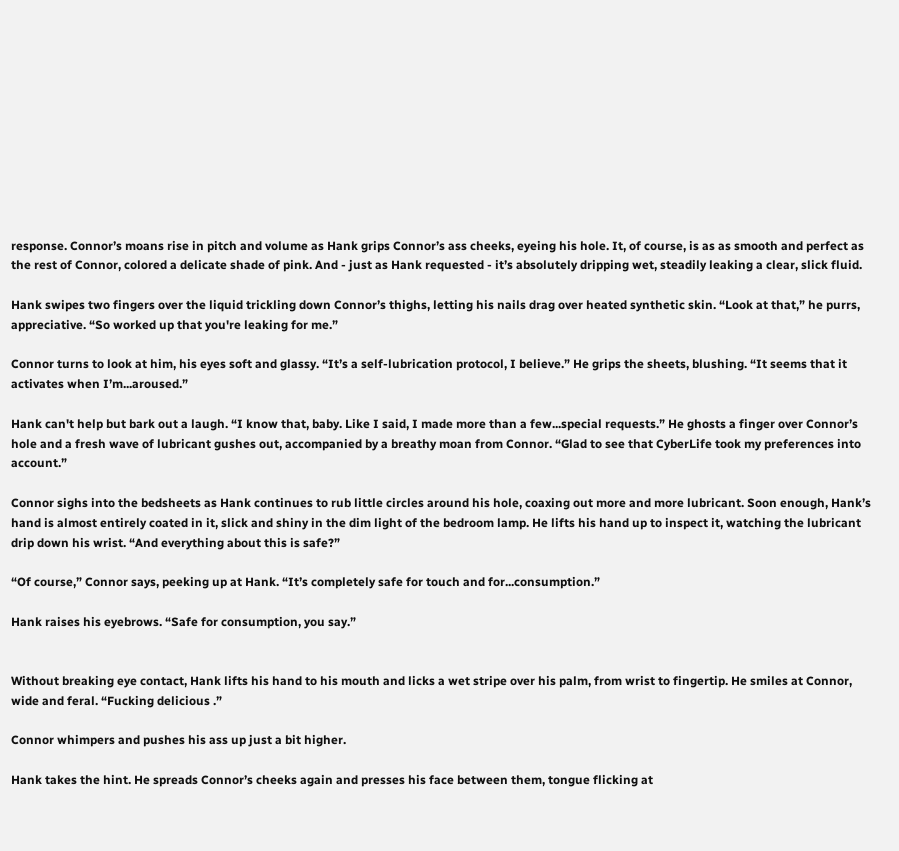response. Connor’s moans rise in pitch and volume as Hank grips Connor’s ass cheeks, eyeing his hole. It, of course, is as as smooth and perfect as the rest of Connor, colored a delicate shade of pink. And - just as Hank requested - it’s absolutely dripping wet, steadily leaking a clear, slick fluid.

Hank swipes two fingers over the liquid trickling down Connor’s thighs, letting his nails drag over heated synthetic skin. “Look at that,” he purrs, appreciative. “So worked up that you're leaking for me.”

Connor turns to look at him, his eyes soft and glassy. “It’s a self-lubrication protocol, I believe.” He grips the sheets, blushing. “It seems that it activates when I’m...aroused.”

Hank can't help but bark out a laugh. “I know that, baby. Like I said, I made more than a few...special requests.” He ghosts a finger over Connor’s hole and a fresh wave of lubricant gushes out, accompanied by a breathy moan from Connor. “Glad to see that CyberLife took my preferences into account.”

Connor sighs into the bedsheets as Hank continues to rub little circles around his hole, coaxing out more and more lubricant. Soon enough, Hank’s hand is almost entirely coated in it, slick and shiny in the dim light of the bedroom lamp. He lifts his hand up to inspect it, watching the lubricant drip down his wrist. “And everything about this is safe?”

“Of course,” Connor says, peeking up at Hank. “It’s completely safe for touch and for...consumption.”

Hank raises his eyebrows. “Safe for consumption, you say.”


Without breaking eye contact, Hank lifts his hand to his mouth and licks a wet stripe over his palm, from wrist to fingertip. He smiles at Connor, wide and feral. “Fucking delicious .”

Connor whimpers and pushes his ass up just a bit higher.

Hank takes the hint. He spreads Connor’s cheeks again and presses his face between them, tongue flicking at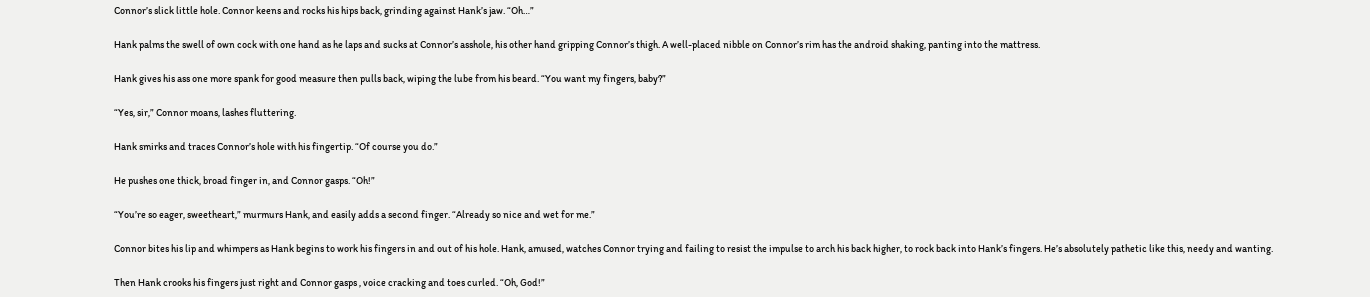Connor’s slick little hole. Connor keens and rocks his hips back, grinding against Hank’s jaw. “Oh…”

Hank palms the swell of own cock with one hand as he laps and sucks at Connor’s asshole, his other hand gripping Connor’s thigh. A well-placed nibble on Connor’s rim has the android shaking, panting into the mattress.

Hank gives his ass one more spank for good measure then pulls back, wiping the lube from his beard. “You want my fingers, baby?”

“Yes, sir,” Connor moans, lashes fluttering.

Hank smirks and traces Connor’s hole with his fingertip. “Of course you do.”

He pushes one thick, broad finger in, and Connor gasps. “Oh!”

“You’re so eager, sweetheart,” murmurs Hank, and easily adds a second finger. “Already so nice and wet for me.”

Connor bites his lip and whimpers as Hank begins to work his fingers in and out of his hole. Hank, amused, watches Connor trying and failing to resist the impulse to arch his back higher, to rock back into Hank’s fingers. He’s absolutely pathetic like this, needy and wanting.

Then Hank crooks his fingers just right and Connor gasps , voice cracking and toes curled. “Oh, God!”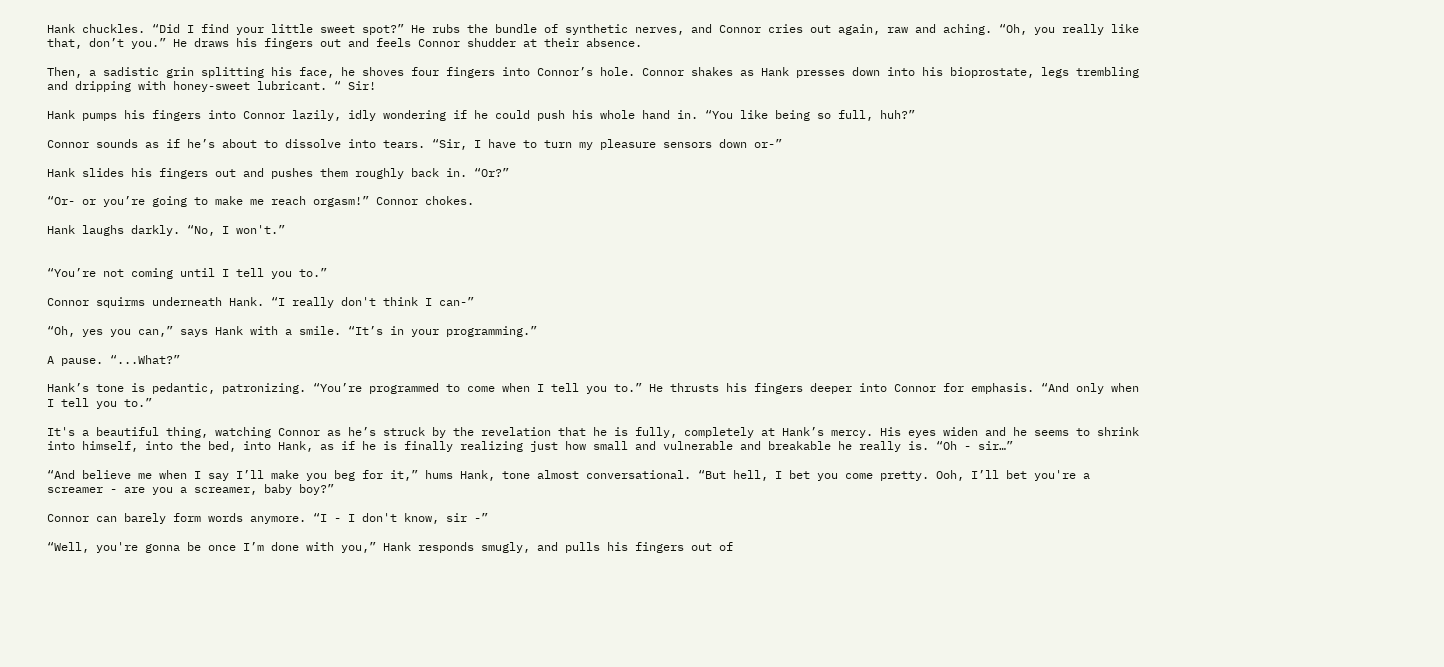Hank chuckles. “Did I find your little sweet spot?” He rubs the bundle of synthetic nerves, and Connor cries out again, raw and aching. “Oh, you really like that, don’t you.” He draws his fingers out and feels Connor shudder at their absence.

Then, a sadistic grin splitting his face, he shoves four fingers into Connor’s hole. Connor shakes as Hank presses down into his bioprostate, legs trembling and dripping with honey-sweet lubricant. “ Sir!

Hank pumps his fingers into Connor lazily, idly wondering if he could push his whole hand in. “You like being so full, huh?”

Connor sounds as if he’s about to dissolve into tears. “Sir, I have to turn my pleasure sensors down or-”

Hank slides his fingers out and pushes them roughly back in. “Or?”

“Or- or you’re going to make me reach orgasm!” Connor chokes.

Hank laughs darkly. “No, I won't.”


“You’re not coming until I tell you to.”

Connor squirms underneath Hank. “I really don't think I can-”

“Oh, yes you can,” says Hank with a smile. “It’s in your programming.”

A pause. “...What?”

Hank’s tone is pedantic, patronizing. “You’re programmed to come when I tell you to.” He thrusts his fingers deeper into Connor for emphasis. “And only when I tell you to.”

It's a beautiful thing, watching Connor as he’s struck by the revelation that he is fully, completely at Hank’s mercy. His eyes widen and he seems to shrink into himself, into the bed, into Hank, as if he is finally realizing just how small and vulnerable and breakable he really is. “Oh - sir…”

“And believe me when I say I’ll make you beg for it,” hums Hank, tone almost conversational. “But hell, I bet you come pretty. Ooh, I’ll bet you're a screamer - are you a screamer, baby boy?”

Connor can barely form words anymore. “I - I don't know, sir -”

“Well, you're gonna be once I’m done with you,” Hank responds smugly, and pulls his fingers out of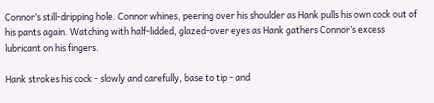Connor’s still-dripping hole. Connor whines, peering over his shoulder as Hank pulls his own cock out of his pants again. Watching with half-lidded, glazed-over eyes as Hank gathers Connor’s excess lubricant on his fingers.

Hank strokes his cock - slowly and carefully, base to tip - and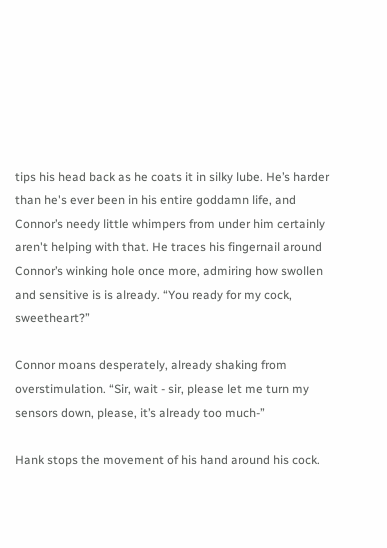tips his head back as he coats it in silky lube. He’s harder than he's ever been in his entire goddamn life, and Connor’s needy little whimpers from under him certainly aren't helping with that. He traces his fingernail around Connor’s winking hole once more, admiring how swollen and sensitive is is already. “You ready for my cock, sweetheart?”

Connor moans desperately, already shaking from overstimulation. “Sir, wait - sir, please let me turn my sensors down, please, it’s already too much-”

Hank stops the movement of his hand around his cock.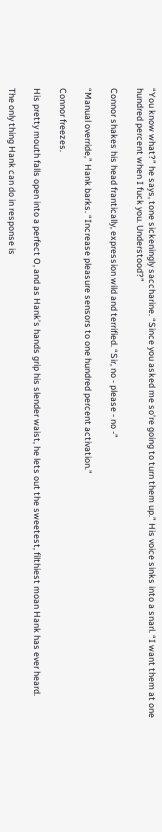“You know what?” he says, tone sickeningly saccharine. “Since you asked me so’re going to turn them up.” His voice sinks into a snarl. “I want them at one hundred percent when I fuck you. Understood?”

Connor shakes his head frantically, expression wild and terrified. “Sir, no - please - no -”

“Manual override,” Hank barks. “Increase pleasure sensors to one hundred percent activation.”

Connor freezes.

His pretty mouth falls open into a perfect O, and as Hank’s hands grip his slender waist, he lets out the sweetest, filthiest moan Hank has ever heard.

The only thing Hank can do in response is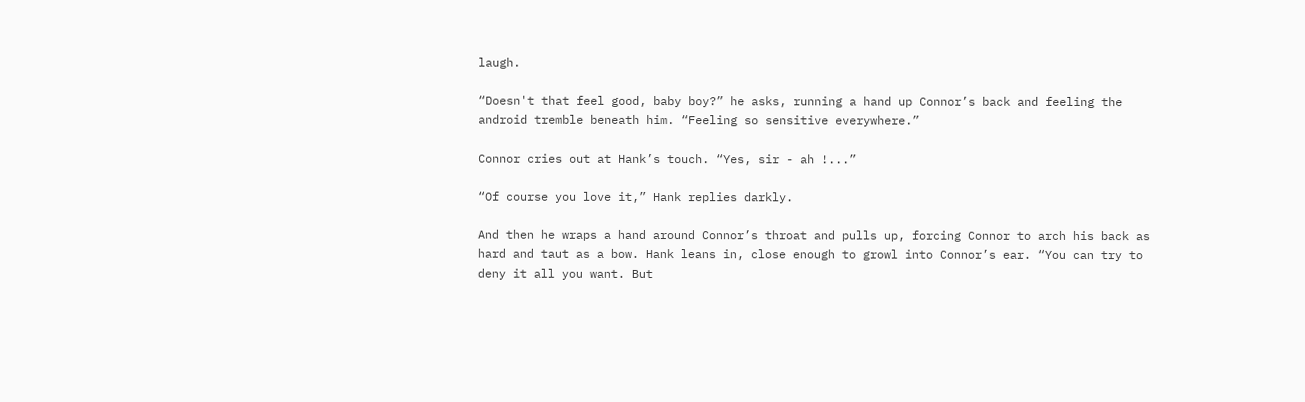laugh.

“Doesn't that feel good, baby boy?” he asks, running a hand up Connor’s back and feeling the android tremble beneath him. “Feeling so sensitive everywhere.”

Connor cries out at Hank’s touch. “Yes, sir - ah !...”

“Of course you love it,” Hank replies darkly.

And then he wraps a hand around Connor’s throat and pulls up, forcing Connor to arch his back as hard and taut as a bow. Hank leans in, close enough to growl into Connor’s ear. “You can try to deny it all you want. But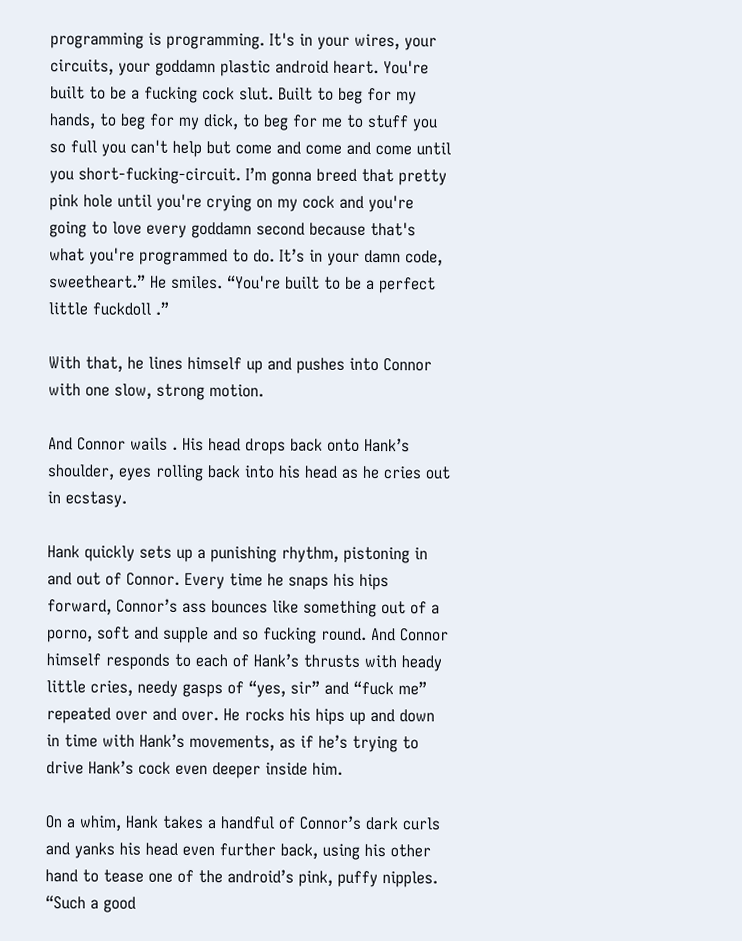programming is programming. It's in your wires, your circuits, your goddamn plastic android heart. You're built to be a fucking cock slut. Built to beg for my hands, to beg for my dick, to beg for me to stuff you so full you can't help but come and come and come until you short-fucking-circuit. I’m gonna breed that pretty pink hole until you're crying on my cock and you're going to love every goddamn second because that's what you're programmed to do. It’s in your damn code, sweetheart.” He smiles. “You're built to be a perfect little fuckdoll .”

With that, he lines himself up and pushes into Connor with one slow, strong motion.

And Connor wails . His head drops back onto Hank’s shoulder, eyes rolling back into his head as he cries out in ecstasy.

Hank quickly sets up a punishing rhythm, pistoning in and out of Connor. Every time he snaps his hips forward, Connor’s ass bounces like something out of a porno, soft and supple and so fucking round. And Connor himself responds to each of Hank’s thrusts with heady little cries, needy gasps of “yes, sir” and “fuck me” repeated over and over. He rocks his hips up and down in time with Hank’s movements, as if he’s trying to drive Hank’s cock even deeper inside him.

On a whim, Hank takes a handful of Connor’s dark curls and yanks his head even further back, using his other hand to tease one of the android’s pink, puffy nipples. “Such a good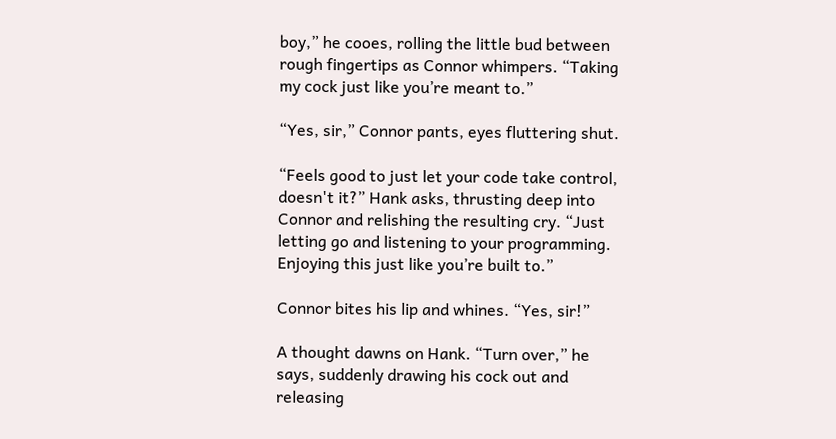boy,” he cooes, rolling the little bud between rough fingertips as Connor whimpers. “Taking my cock just like you’re meant to.”

“Yes, sir,” Connor pants, eyes fluttering shut.

“Feels good to just let your code take control, doesn't it?” Hank asks, thrusting deep into Connor and relishing the resulting cry. “Just letting go and listening to your programming. Enjoying this just like you’re built to.”

Connor bites his lip and whines. “Yes, sir!”

A thought dawns on Hank. “Turn over,” he says, suddenly drawing his cock out and releasing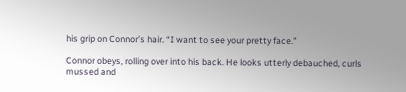his grip on Connor’s hair. “I want to see your pretty face.”

Connor obeys, rolling over into his back. He looks utterly debauched, curls mussed and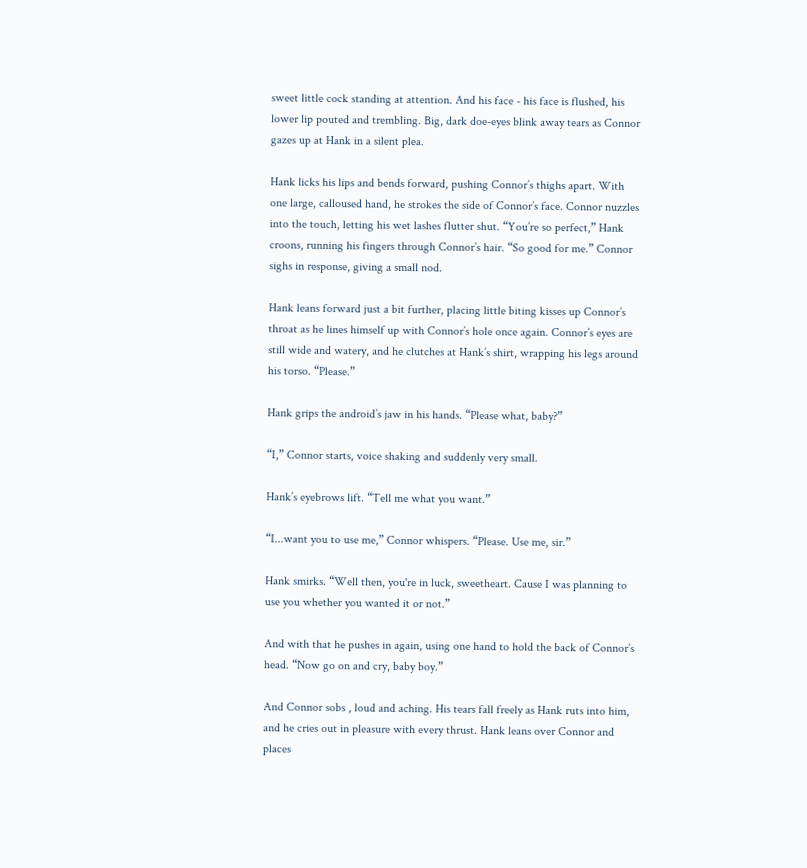sweet little cock standing at attention. And his face - his face is flushed, his lower lip pouted and trembling. Big, dark doe-eyes blink away tears as Connor gazes up at Hank in a silent plea.

Hank licks his lips and bends forward, pushing Connor’s thighs apart. With one large, calloused hand, he strokes the side of Connor’s face. Connor nuzzles into the touch, letting his wet lashes flutter shut. “You’re so perfect,” Hank croons, running his fingers through Connor’s hair. “So good for me.” Connor sighs in response, giving a small nod.

Hank leans forward just a bit further, placing little biting kisses up Connor’s throat as he lines himself up with Connor’s hole once again. Connor’s eyes are still wide and watery, and he clutches at Hank’s shirt, wrapping his legs around his torso. “Please.”

Hank grips the android’s jaw in his hands. “Please what, baby?”

“I,” Connor starts, voice shaking and suddenly very small.

Hank’s eyebrows lift. “Tell me what you want.”

“I...want you to use me,” Connor whispers. “Please. Use me, sir.”

Hank smirks. “Well then, you're in luck, sweetheart. Cause I was planning to use you whether you wanted it or not.”

And with that he pushes in again, using one hand to hold the back of Connor’s head. “Now go on and cry, baby boy.”

And Connor sobs , loud and aching. His tears fall freely as Hank ruts into him, and he cries out in pleasure with every thrust. Hank leans over Connor and places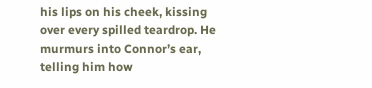his lips on his cheek, kissing over every spilled teardrop. He murmurs into Connor’s ear, telling him how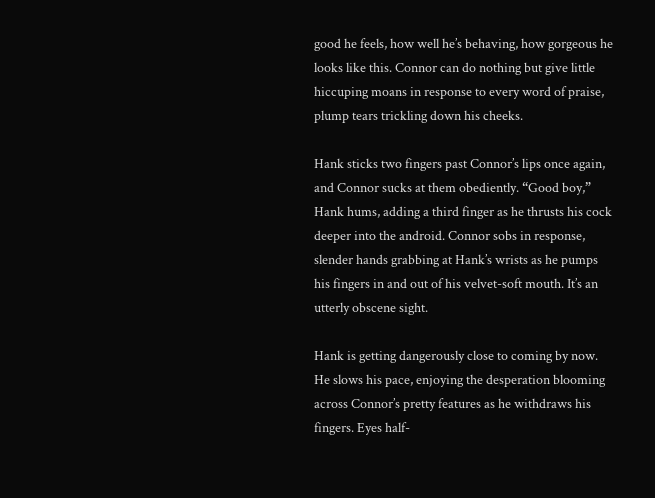good he feels, how well he’s behaving, how gorgeous he looks like this. Connor can do nothing but give little hiccuping moans in response to every word of praise, plump tears trickling down his cheeks.

Hank sticks two fingers past Connor’s lips once again, and Connor sucks at them obediently. “Good boy,” Hank hums, adding a third finger as he thrusts his cock deeper into the android. Connor sobs in response, slender hands grabbing at Hank’s wrists as he pumps his fingers in and out of his velvet-soft mouth. It’s an utterly obscene sight.

Hank is getting dangerously close to coming by now. He slows his pace, enjoying the desperation blooming across Connor’s pretty features as he withdraws his fingers. Eyes half-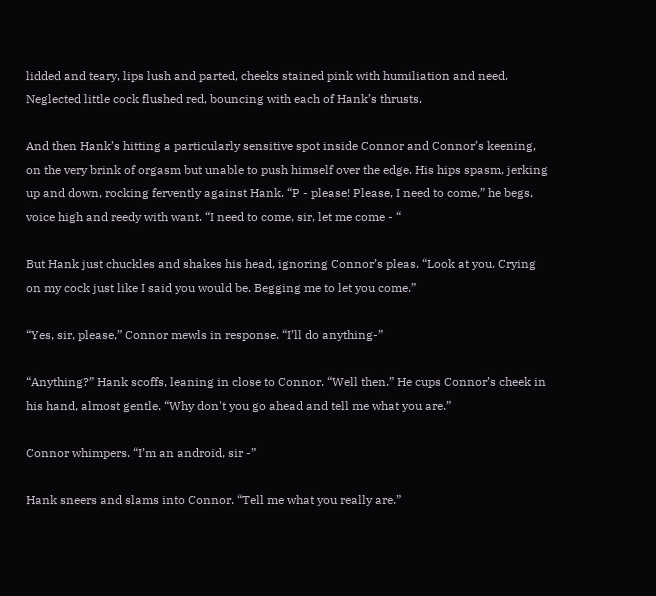lidded and teary, lips lush and parted, cheeks stained pink with humiliation and need. Neglected little cock flushed red, bouncing with each of Hank’s thrusts.

And then Hank’s hitting a particularly sensitive spot inside Connor and Connor’s keening, on the very brink of orgasm but unable to push himself over the edge. His hips spasm, jerking up and down, rocking fervently against Hank. “P - please! Please, I need to come,” he begs, voice high and reedy with want. “I need to come, sir, let me come - “

But Hank just chuckles and shakes his head, ignoring Connor’s pleas. “Look at you. Crying on my cock just like I said you would be. Begging me to let you come.”

“Yes, sir, please,” Connor mewls in response. “I’ll do anything-”

“Anything?” Hank scoffs, leaning in close to Connor. “Well then.” He cups Connor’s cheek in his hand, almost gentle. “Why don't you go ahead and tell me what you are.”

Connor whimpers. “I’m an android, sir -”

Hank sneers and slams into Connor. “Tell me what you really are.”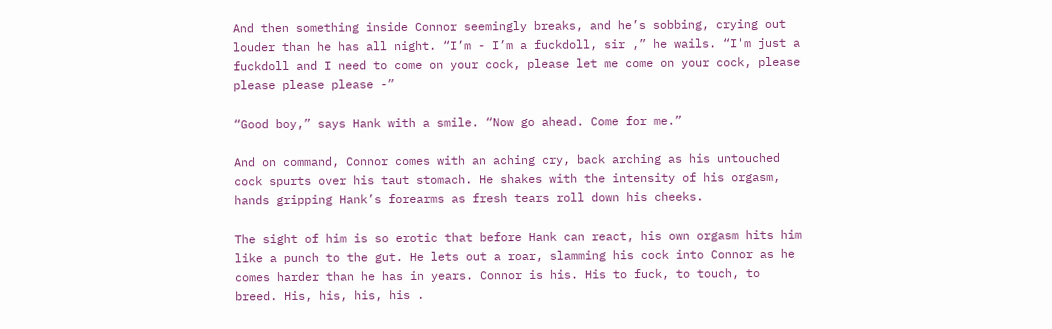And then something inside Connor seemingly breaks, and he’s sobbing, crying out louder than he has all night. “I’m - I’m a fuckdoll, sir ,” he wails. “I'm just a fuckdoll and I need to come on your cock, please let me come on your cock, please please please please -”

“Good boy,” says Hank with a smile. “Now go ahead. Come for me.”

And on command, Connor comes with an aching cry, back arching as his untouched cock spurts over his taut stomach. He shakes with the intensity of his orgasm, hands gripping Hank’s forearms as fresh tears roll down his cheeks.

The sight of him is so erotic that before Hank can react, his own orgasm hits him like a punch to the gut. He lets out a roar, slamming his cock into Connor as he comes harder than he has in years. Connor is his. His to fuck, to touch, to breed. His, his, his, his .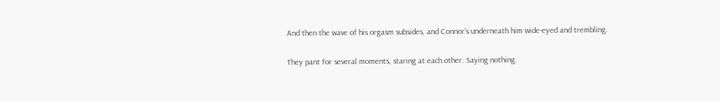And then the wave of his orgasm subsides, and Connor’s underneath him wide-eyed and trembling.

They pant for several moments, staring at each other. Saying nothing.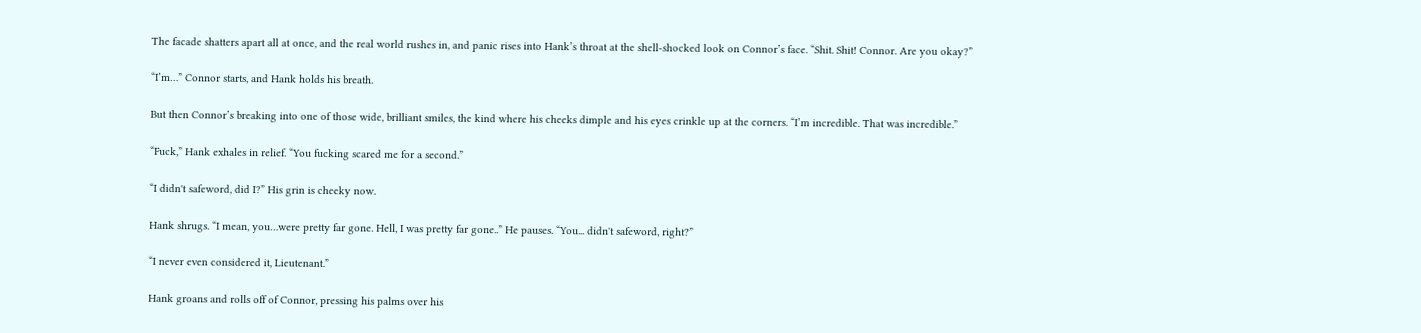The facade shatters apart all at once, and the real world rushes in, and panic rises into Hank’s throat at the shell-shocked look on Connor’s face. “Shit. Shit! Connor. Are you okay?”

“I’m…” Connor starts, and Hank holds his breath.

But then Connor’s breaking into one of those wide, brilliant smiles, the kind where his cheeks dimple and his eyes crinkle up at the corners. “I’m incredible. That was incredible.”

“Fuck,” Hank exhales in relief. “You fucking scared me for a second.”

“I didn't safeword, did I?” His grin is cheeky now.

Hank shrugs. “I mean, you…were pretty far gone. Hell, I was pretty far gone..” He pauses. “You... didn't safeword, right?”

“I never even considered it, Lieutenant.”

Hank groans and rolls off of Connor, pressing his palms over his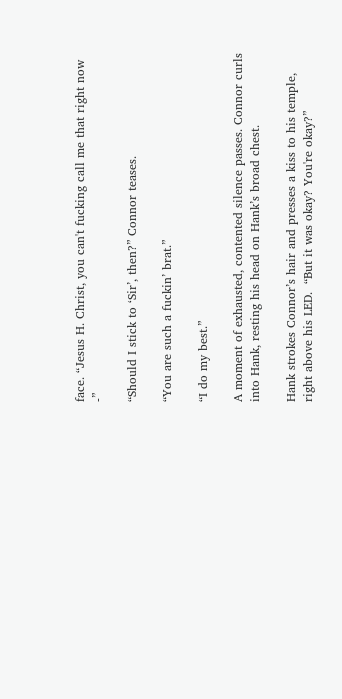face. “Jesus H. Christ, you can't fucking call me that right now -”

“Should I stick to ‘Sir’, then?” Connor teases.

“You are such a fuckin’ brat.”

“I do my best.”

A moment of exhausted, contented silence passes. Connor curls into Hank, resting his head on Hank’s broad chest.

Hank strokes Connor’s hair and presses a kiss to his temple, right above his LED.  “But it was okay? You're okay?”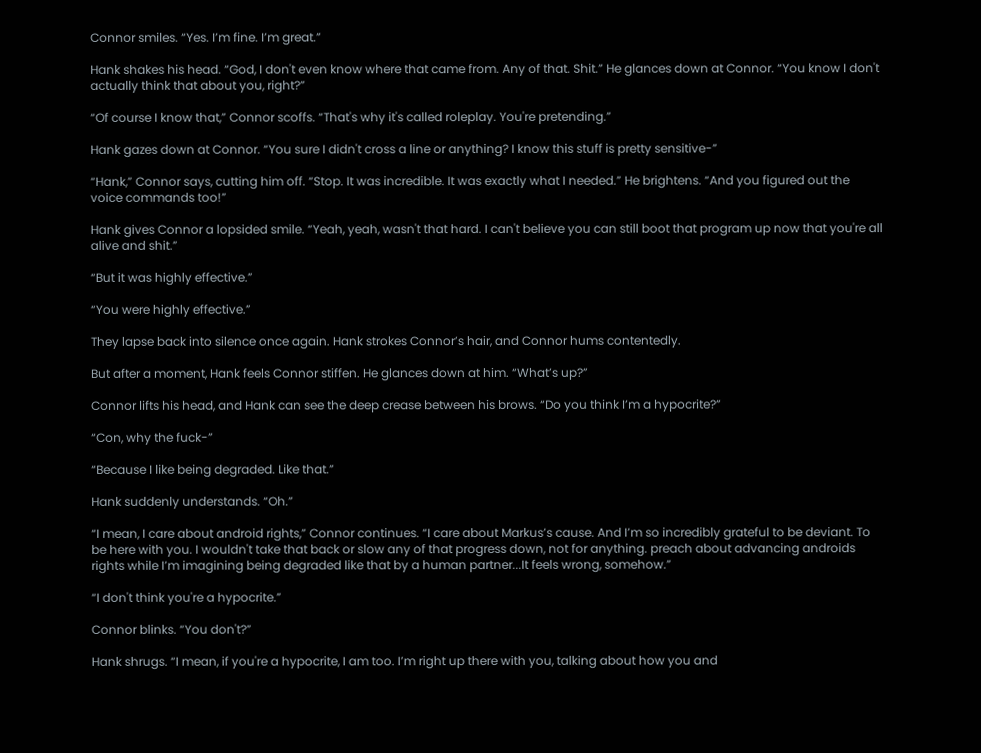Connor smiles. “Yes. I’m fine. I’m great.”

Hank shakes his head. “God, I don't even know where that came from. Any of that. Shit.” He glances down at Connor. “You know I don't actually think that about you, right?”

“Of course I know that,” Connor scoffs. “That's why it's called roleplay. You're pretending.”

Hank gazes down at Connor. “You sure I didn't cross a line or anything? I know this stuff is pretty sensitive-”

“Hank,” Connor says, cutting him off. “Stop. It was incredible. It was exactly what I needed.” He brightens. “And you figured out the voice commands too!”

Hank gives Connor a lopsided smile. “Yeah, yeah, wasn't that hard. I can't believe you can still boot that program up now that you're all alive and shit.”

“But it was highly effective.”

“You were highly effective.”

They lapse back into silence once again. Hank strokes Connor’s hair, and Connor hums contentedly.

But after a moment, Hank feels Connor stiffen. He glances down at him. “What’s up?”

Connor lifts his head, and Hank can see the deep crease between his brows. “Do you think I’m a hypocrite?”

“Con, why the fuck-”

“Because I like being degraded. Like that.”

Hank suddenly understands. “Oh.”

“I mean, I care about android rights,” Connor continues. “I care about Markus’s cause. And I’m so incredibly grateful to be deviant. To be here with you. I wouldn't take that back or slow any of that progress down, not for anything. preach about advancing androids rights while I’m imagining being degraded like that by a human partner...It feels wrong, somehow.”

“I don't think you're a hypocrite.”

Connor blinks. “You don't?”

Hank shrugs. “I mean, if you're a hypocrite, I am too. I’m right up there with you, talking about how you and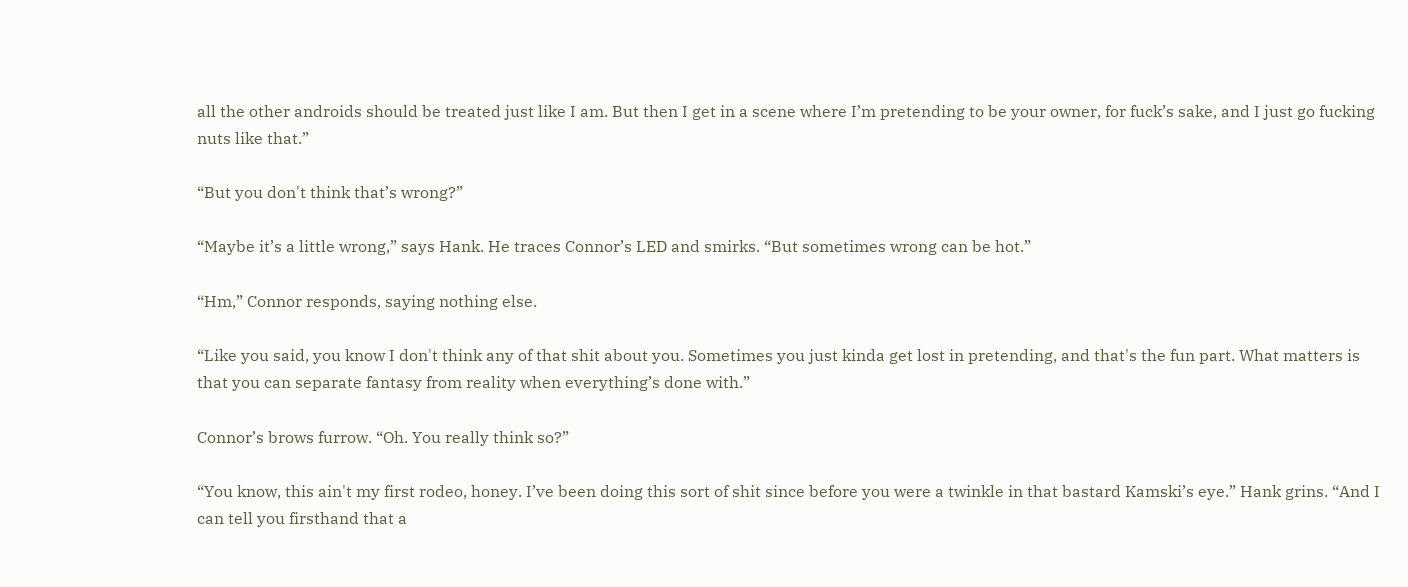all the other androids should be treated just like I am. But then I get in a scene where I’m pretending to be your owner, for fuck’s sake, and I just go fucking nuts like that.”

“But you don't think that’s wrong?”

“Maybe it’s a little wrong,” says Hank. He traces Connor’s LED and smirks. “But sometimes wrong can be hot.”

“Hm,” Connor responds, saying nothing else.

“Like you said, you know I don't think any of that shit about you. Sometimes you just kinda get lost in pretending, and that's the fun part. What matters is that you can separate fantasy from reality when everything’s done with.”

Connor’s brows furrow. “Oh. You really think so?”

“You know, this ain't my first rodeo, honey. I’ve been doing this sort of shit since before you were a twinkle in that bastard Kamski’s eye.” Hank grins. “And I can tell you firsthand that a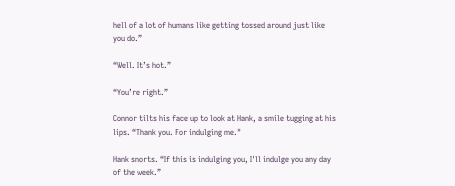hell of a lot of humans like getting tossed around just like you do.”

“Well. It’s hot.”

“You’re right.”

Connor tilts his face up to look at Hank, a smile tugging at his lips. “Thank you. For indulging me."

Hank snorts. “If this is indulging you, I'll indulge you any day of the week.”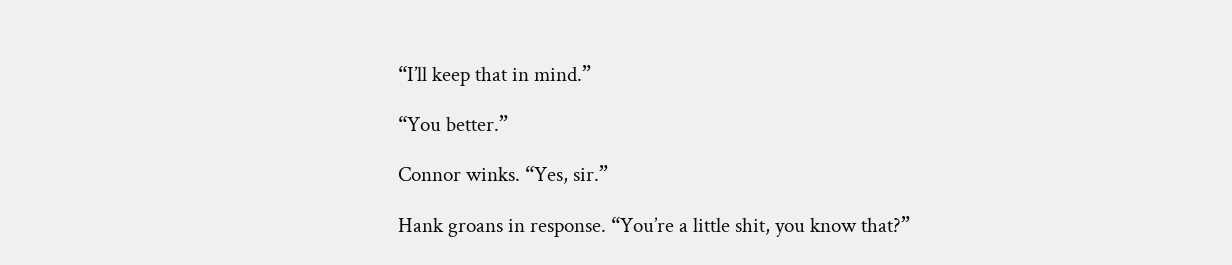“I’ll keep that in mind.”

“You better.”

Connor winks. “Yes, sir.”

Hank groans in response. “You’re a little shit, you know that?”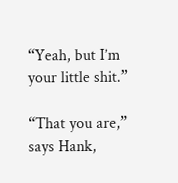“Yeah, but I’m your little shit.”

“That you are,” says Hank,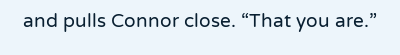and pulls Connor close. “That you are.”